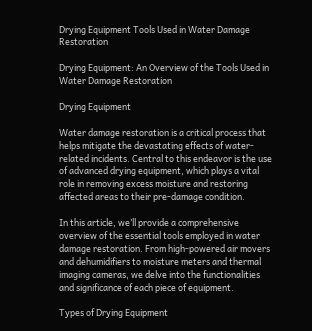Drying Equipment Tools Used in Water Damage Restoration

Drying Equipment: An Overview of the Tools Used in Water Damage Restoration

Drying Equipment

Water damage restoration is a critical process that helps mitigate the devastating effects of water-related incidents. Central to this endeavor is the use of advanced drying equipment, which plays a vital role in removing excess moisture and restoring affected areas to their pre-damage condition.

In this article, we’ll provide a comprehensive overview of the essential tools employed in water damage restoration. From high-powered air movers and dehumidifiers to moisture meters and thermal imaging cameras, we delve into the functionalities and significance of each piece of equipment.

Types of Drying Equipment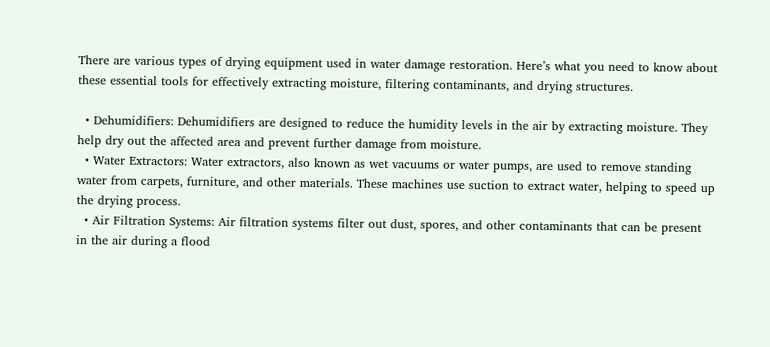There are various types of drying equipment used in water damage restoration. Here’s what you need to know about these essential tools for effectively extracting moisture, filtering contaminants, and drying structures.

  • Dehumidifiers: Dehumidifiers are designed to reduce the humidity levels in the air by extracting moisture. They help dry out the affected area and prevent further damage from moisture.
  • Water Extractors: Water extractors, also known as wet vacuums or water pumps, are used to remove standing water from carpets, furniture, and other materials. These machines use suction to extract water, helping to speed up the drying process.
  • Air Filtration Systems: Air filtration systems filter out dust, spores, and other contaminants that can be present in the air during a flood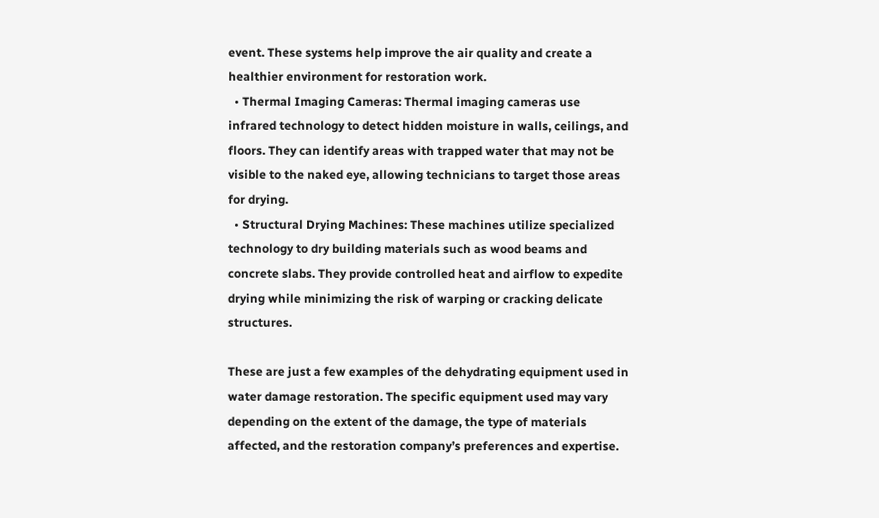event. These systems help improve the air quality and create a healthier environment for restoration work.
  • Thermal Imaging Cameras: Thermal imaging cameras use infrared technology to detect hidden moisture in walls, ceilings, and floors. They can identify areas with trapped water that may not be visible to the naked eye, allowing technicians to target those areas for drying.
  • Structural Drying Machines: These machines utilize specialized technology to dry building materials such as wood beams and concrete slabs. They provide controlled heat and airflow to expedite drying while minimizing the risk of warping or cracking delicate structures.

These are just a few examples of the dehydrating equipment used in water damage restoration. The specific equipment used may vary depending on the extent of the damage, the type of materials affected, and the restoration company’s preferences and expertise.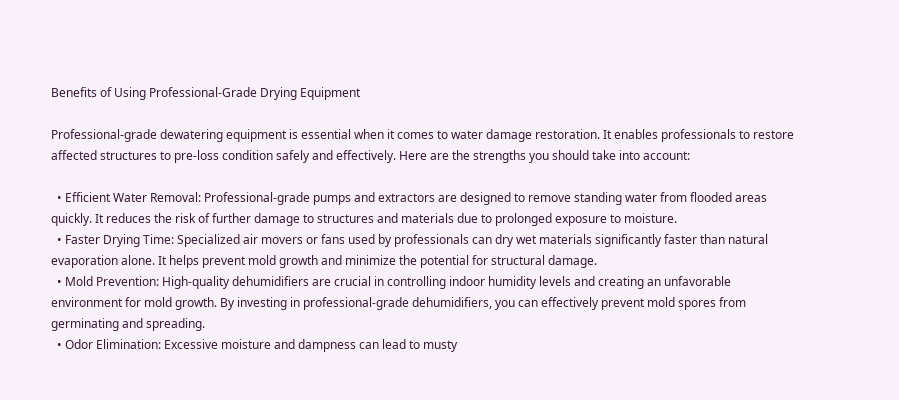Benefits of Using Professional-Grade Drying Equipment

Professional-grade dewatering equipment is essential when it comes to water damage restoration. It enables professionals to restore affected structures to pre-loss condition safely and effectively. Here are the strengths you should take into account:

  • Efficient Water Removal: Professional-grade pumps and extractors are designed to remove standing water from flooded areas quickly. It reduces the risk of further damage to structures and materials due to prolonged exposure to moisture.
  • Faster Drying Time: Specialized air movers or fans used by professionals can dry wet materials significantly faster than natural evaporation alone. It helps prevent mold growth and minimize the potential for structural damage.
  • Mold Prevention: High-quality dehumidifiers are crucial in controlling indoor humidity levels and creating an unfavorable environment for mold growth. By investing in professional-grade dehumidifiers, you can effectively prevent mold spores from germinating and spreading.
  • Odor Elimination: Excessive moisture and dampness can lead to musty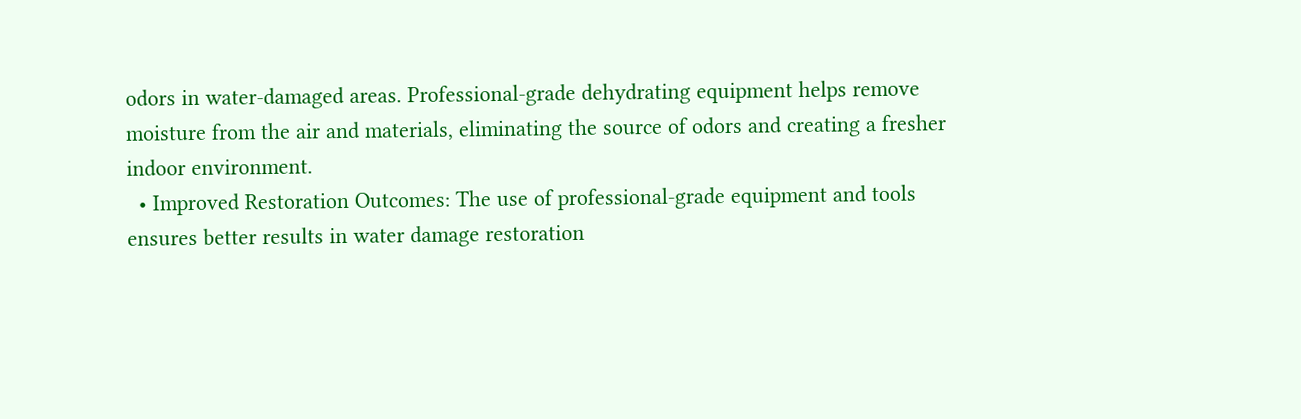odors in water-damaged areas. Professional-grade dehydrating equipment helps remove moisture from the air and materials, eliminating the source of odors and creating a fresher indoor environment.
  • Improved Restoration Outcomes: The use of professional-grade equipment and tools ensures better results in water damage restoration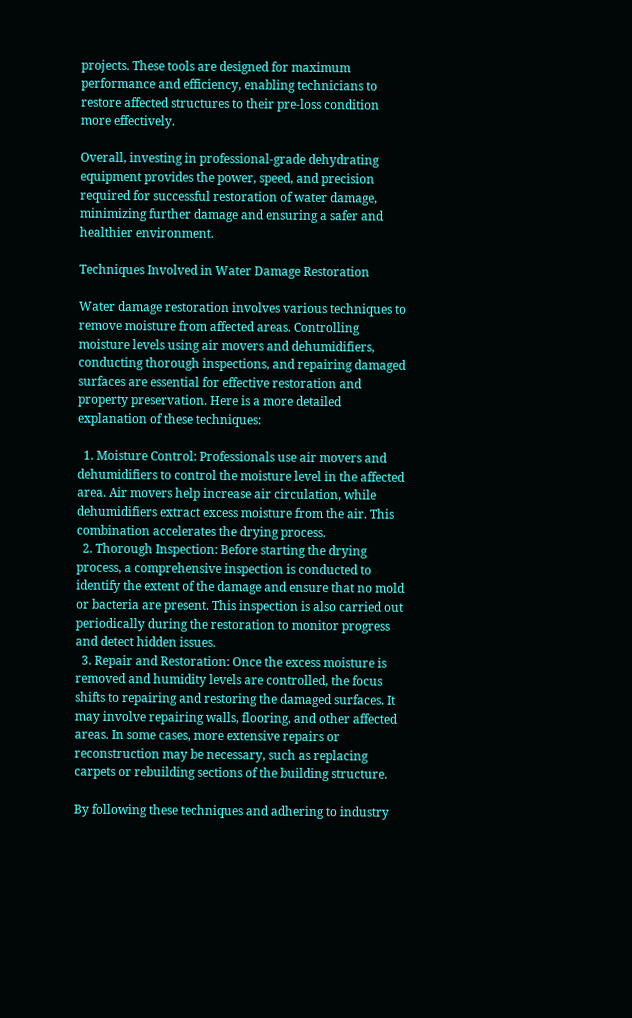projects. These tools are designed for maximum performance and efficiency, enabling technicians to restore affected structures to their pre-loss condition more effectively.

Overall, investing in professional-grade dehydrating equipment provides the power, speed, and precision required for successful restoration of water damage, minimizing further damage and ensuring a safer and healthier environment.

Techniques Involved in Water Damage Restoration

Water damage restoration involves various techniques to remove moisture from affected areas. Controlling moisture levels using air movers and dehumidifiers, conducting thorough inspections, and repairing damaged surfaces are essential for effective restoration and property preservation. Here is a more detailed explanation of these techniques:

  1. Moisture Control: Professionals use air movers and dehumidifiers to control the moisture level in the affected area. Air movers help increase air circulation, while dehumidifiers extract excess moisture from the air. This combination accelerates the drying process.
  2. Thorough Inspection: Before starting the drying process, a comprehensive inspection is conducted to identify the extent of the damage and ensure that no mold or bacteria are present. This inspection is also carried out periodically during the restoration to monitor progress and detect hidden issues.
  3. Repair and Restoration: Once the excess moisture is removed and humidity levels are controlled, the focus shifts to repairing and restoring the damaged surfaces. It may involve repairing walls, flooring, and other affected areas. In some cases, more extensive repairs or reconstruction may be necessary, such as replacing carpets or rebuilding sections of the building structure.

By following these techniques and adhering to industry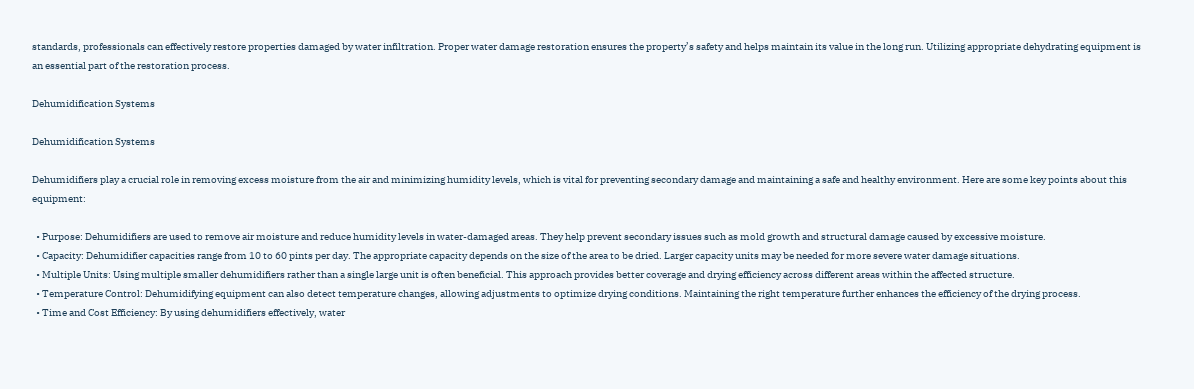standards, professionals can effectively restore properties damaged by water infiltration. Proper water damage restoration ensures the property’s safety and helps maintain its value in the long run. Utilizing appropriate dehydrating equipment is an essential part of the restoration process.

Dehumidification Systems

Dehumidification Systems

Dehumidifiers play a crucial role in removing excess moisture from the air and minimizing humidity levels, which is vital for preventing secondary damage and maintaining a safe and healthy environment. Here are some key points about this equipment:

  • Purpose: Dehumidifiers are used to remove air moisture and reduce humidity levels in water-damaged areas. They help prevent secondary issues such as mold growth and structural damage caused by excessive moisture.
  • Capacity: Dehumidifier capacities range from 10 to 60 pints per day. The appropriate capacity depends on the size of the area to be dried. Larger capacity units may be needed for more severe water damage situations.
  • Multiple Units: Using multiple smaller dehumidifiers rather than a single large unit is often beneficial. This approach provides better coverage and drying efficiency across different areas within the affected structure.
  • Temperature Control: Dehumidifying equipment can also detect temperature changes, allowing adjustments to optimize drying conditions. Maintaining the right temperature further enhances the efficiency of the drying process.
  • Time and Cost Efficiency: By using dehumidifiers effectively, water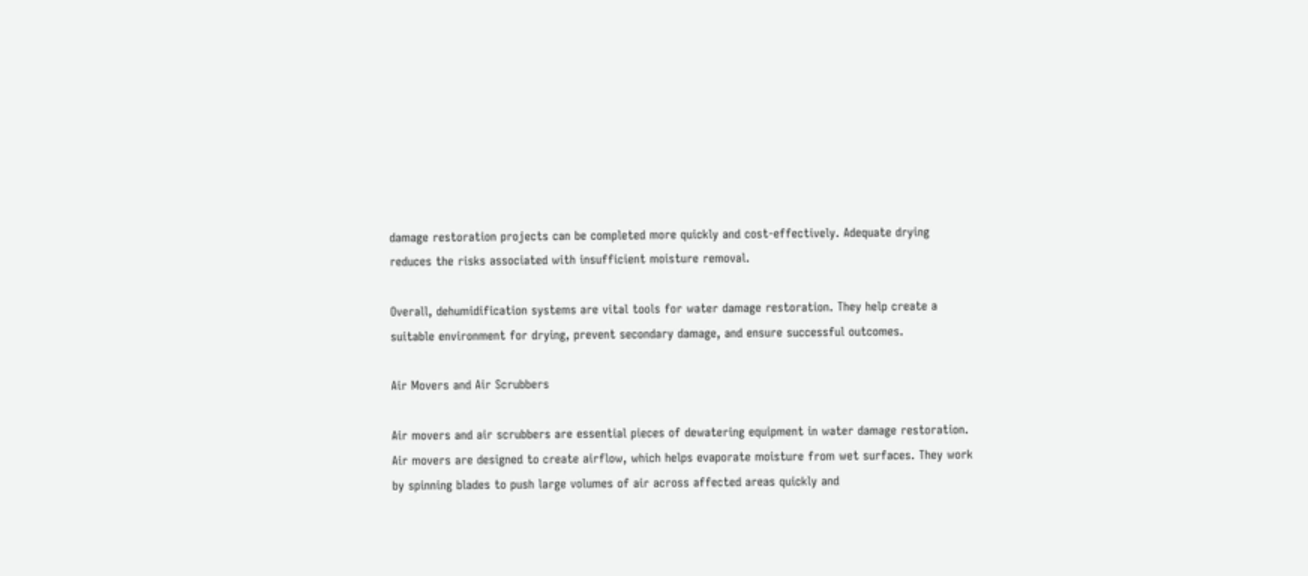damage restoration projects can be completed more quickly and cost-effectively. Adequate drying reduces the risks associated with insufficient moisture removal.

Overall, dehumidification systems are vital tools for water damage restoration. They help create a suitable environment for drying, prevent secondary damage, and ensure successful outcomes.

Air Movers and Air Scrubbers

Air movers and air scrubbers are essential pieces of dewatering equipment in water damage restoration. Air movers are designed to create airflow, which helps evaporate moisture from wet surfaces. They work by spinning blades to push large volumes of air across affected areas quickly and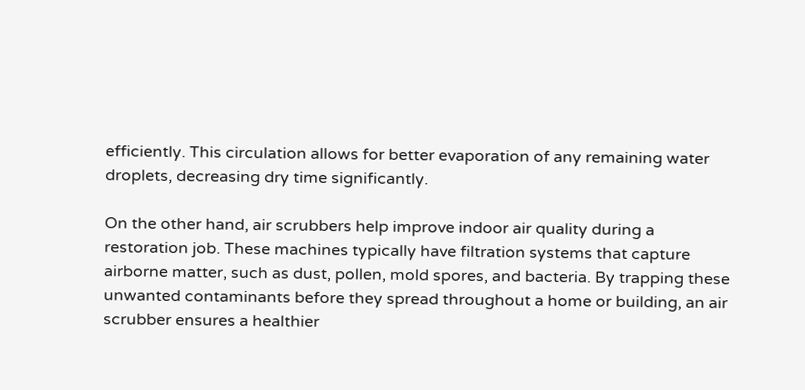efficiently. This circulation allows for better evaporation of any remaining water droplets, decreasing dry time significantly.

On the other hand, air scrubbers help improve indoor air quality during a restoration job. These machines typically have filtration systems that capture airborne matter, such as dust, pollen, mold spores, and bacteria. By trapping these unwanted contaminants before they spread throughout a home or building, an air scrubber ensures a healthier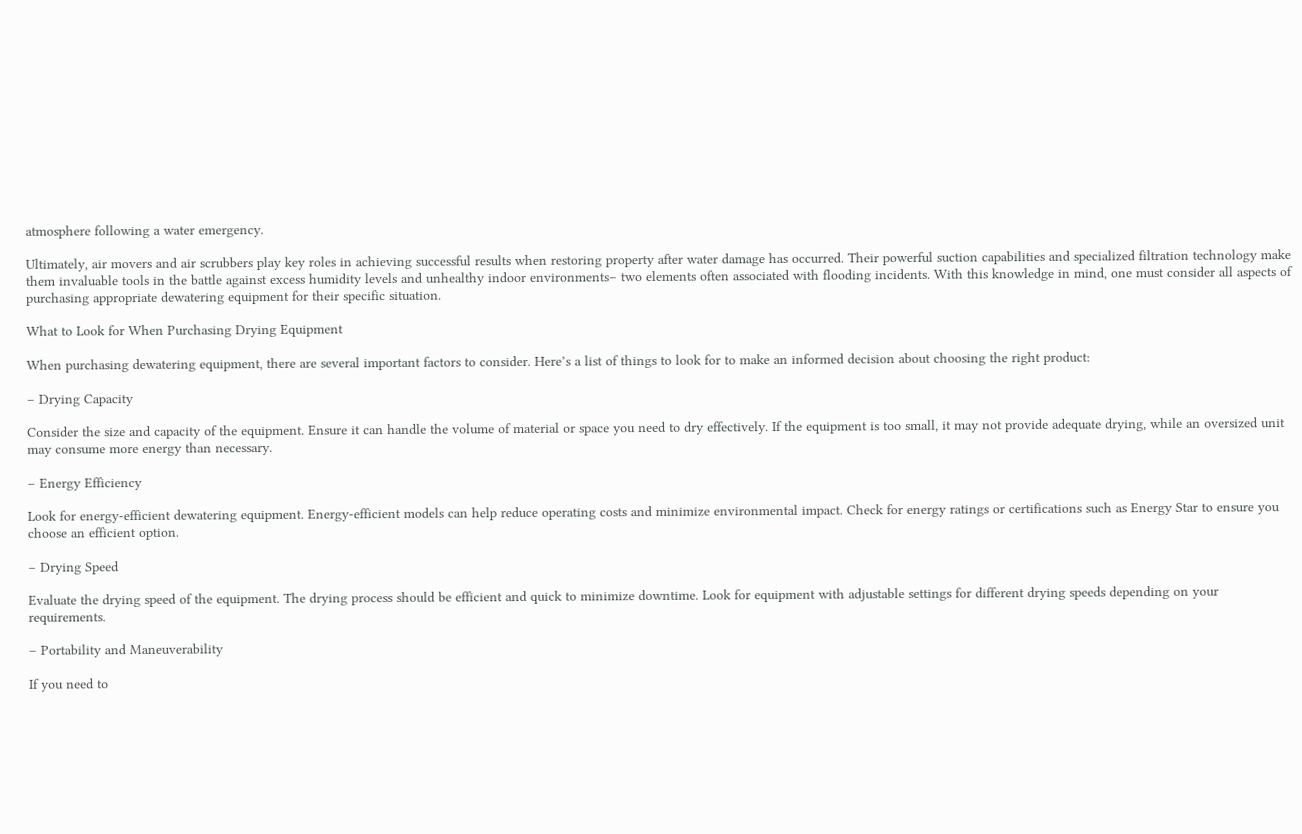atmosphere following a water emergency.

Ultimately, air movers and air scrubbers play key roles in achieving successful results when restoring property after water damage has occurred. Their powerful suction capabilities and specialized filtration technology make them invaluable tools in the battle against excess humidity levels and unhealthy indoor environments– two elements often associated with flooding incidents. With this knowledge in mind, one must consider all aspects of purchasing appropriate dewatering equipment for their specific situation.

What to Look for When Purchasing Drying Equipment

When purchasing dewatering equipment, there are several important factors to consider. Here’s a list of things to look for to make an informed decision about choosing the right product:

– Drying Capacity

Consider the size and capacity of the equipment. Ensure it can handle the volume of material or space you need to dry effectively. If the equipment is too small, it may not provide adequate drying, while an oversized unit may consume more energy than necessary.

– Energy Efficiency

Look for energy-efficient dewatering equipment. Energy-efficient models can help reduce operating costs and minimize environmental impact. Check for energy ratings or certifications such as Energy Star to ensure you choose an efficient option.

– Drying Speed

Evaluate the drying speed of the equipment. The drying process should be efficient and quick to minimize downtime. Look for equipment with adjustable settings for different drying speeds depending on your requirements.

– Portability and Maneuverability

If you need to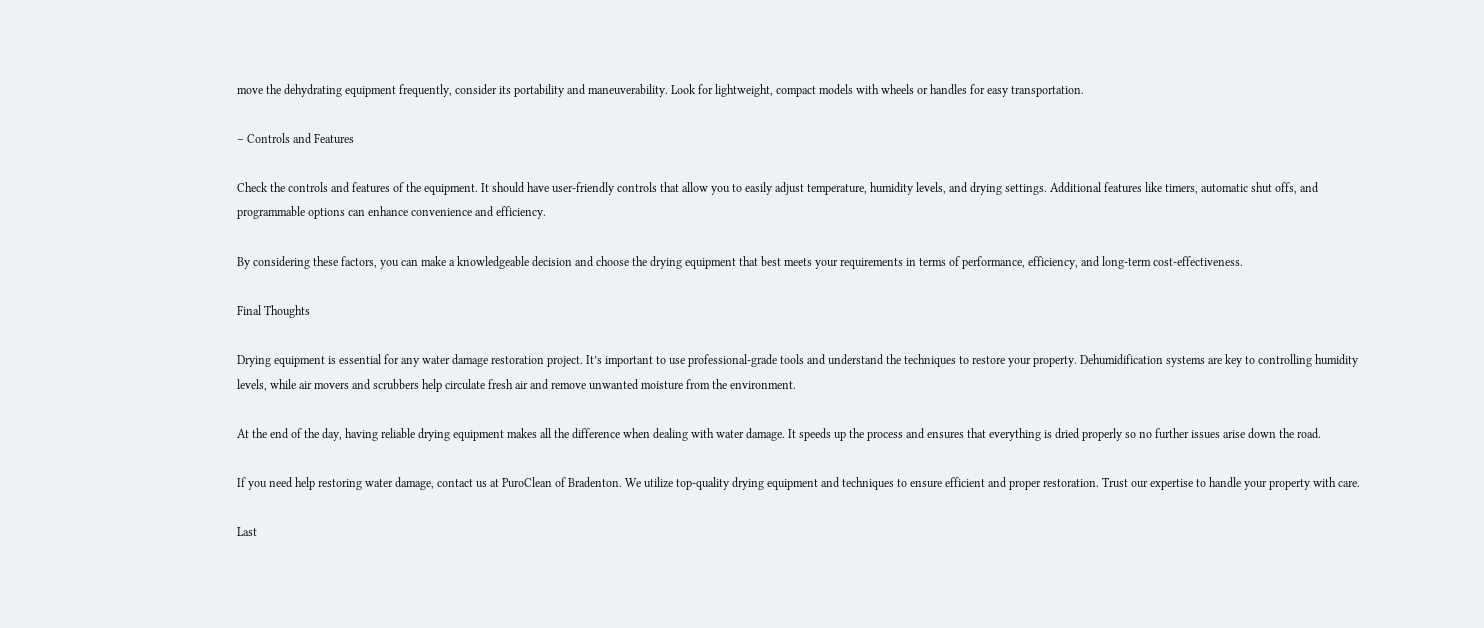move the dehydrating equipment frequently, consider its portability and maneuverability. Look for lightweight, compact models with wheels or handles for easy transportation.

– Controls and Features

Check the controls and features of the equipment. It should have user-friendly controls that allow you to easily adjust temperature, humidity levels, and drying settings. Additional features like timers, automatic shut offs, and programmable options can enhance convenience and efficiency.

By considering these factors, you can make a knowledgeable decision and choose the drying equipment that best meets your requirements in terms of performance, efficiency, and long-term cost-effectiveness.

Final Thoughts

Drying equipment is essential for any water damage restoration project. It’s important to use professional-grade tools and understand the techniques to restore your property. Dehumidification systems are key to controlling humidity levels, while air movers and scrubbers help circulate fresh air and remove unwanted moisture from the environment.

At the end of the day, having reliable drying equipment makes all the difference when dealing with water damage. It speeds up the process and ensures that everything is dried properly so no further issues arise down the road.

If you need help restoring water damage, contact us at PuroClean of Bradenton. We utilize top-quality drying equipment and techniques to ensure efficient and proper restoration. Trust our expertise to handle your property with care.

Last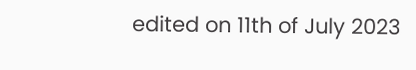edited on 11th of July 2023